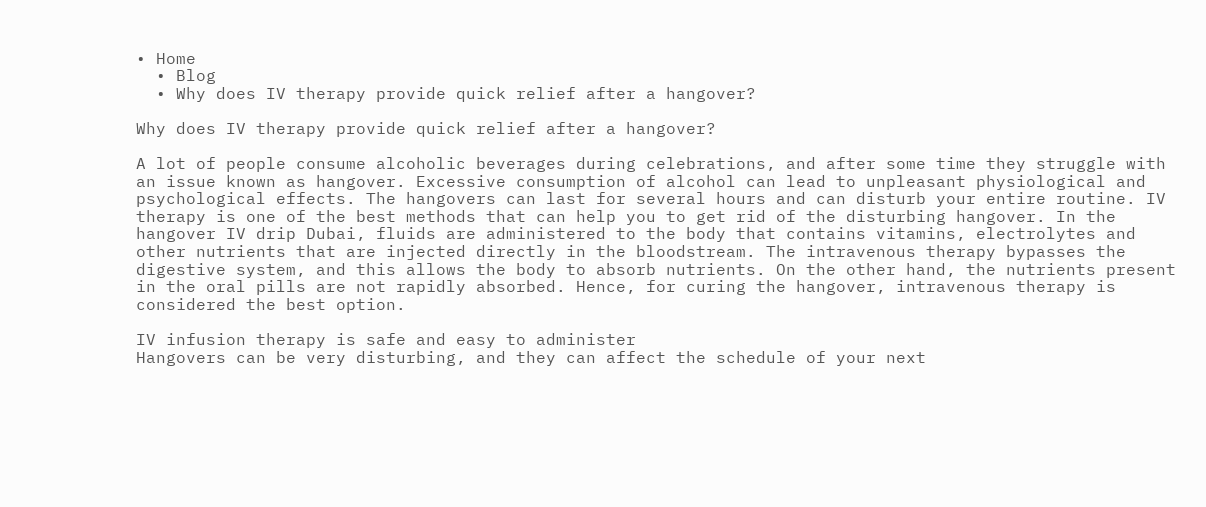• Home
  • Blog
  • Why does IV therapy provide quick relief after a hangover?

Why does IV therapy provide quick relief after a hangover?

A lot of people consume alcoholic beverages during celebrations, and after some time they struggle with an issue known as hangover. Excessive consumption of alcohol can lead to unpleasant physiological and psychological effects. The hangovers can last for several hours and can disturb your entire routine. IV therapy is one of the best methods that can help you to get rid of the disturbing hangover. In the hangover IV drip Dubai, fluids are administered to the body that contains vitamins, electrolytes and other nutrients that are injected directly in the bloodstream. The intravenous therapy bypasses the digestive system, and this allows the body to absorb nutrients. On the other hand, the nutrients present in the oral pills are not rapidly absorbed. Hence, for curing the hangover, intravenous therapy is considered the best option.

IV infusion therapy is safe and easy to administer
Hangovers can be very disturbing, and they can affect the schedule of your next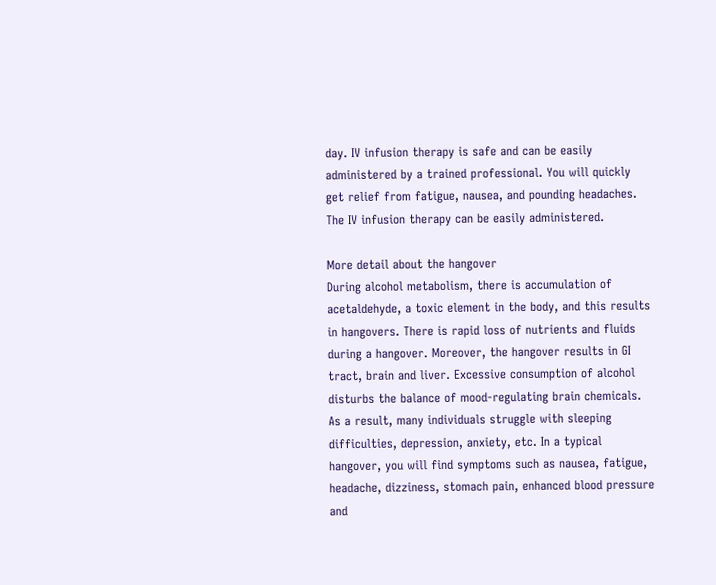day. IV infusion therapy is safe and can be easily administered by a trained professional. You will quickly get relief from fatigue, nausea, and pounding headaches. The IV infusion therapy can be easily administered.

More detail about the hangover
During alcohol metabolism, there is accumulation of acetaldehyde, a toxic element in the body, and this results in hangovers. There is rapid loss of nutrients and fluids during a hangover. Moreover, the hangover results in GI tract, brain and liver. Excessive consumption of alcohol disturbs the balance of mood-regulating brain chemicals. As a result, many individuals struggle with sleeping difficulties, depression, anxiety, etc. In a typical hangover, you will find symptoms such as nausea, fatigue, headache, dizziness, stomach pain, enhanced blood pressure and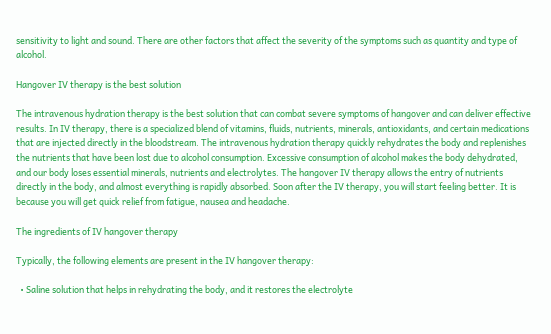sensitivity to light and sound. There are other factors that affect the severity of the symptoms such as quantity and type of alcohol.

Hangover IV therapy is the best solution

The intravenous hydration therapy is the best solution that can combat severe symptoms of hangover and can deliver effective results. In IV therapy, there is a specialized blend of vitamins, fluids, nutrients, minerals, antioxidants, and certain medications that are injected directly in the bloodstream. The intravenous hydration therapy quickly rehydrates the body and replenishes the nutrients that have been lost due to alcohol consumption. Excessive consumption of alcohol makes the body dehydrated, and our body loses essential minerals, nutrients and electrolytes. The hangover IV therapy allows the entry of nutrients directly in the body, and almost everything is rapidly absorbed. Soon after the IV therapy, you will start feeling better. It is because you will get quick relief from fatigue, nausea and headache.

The ingredients of IV hangover therapy

Typically, the following elements are present in the IV hangover therapy:

  • Saline solution that helps in rehydrating the body, and it restores the electrolyte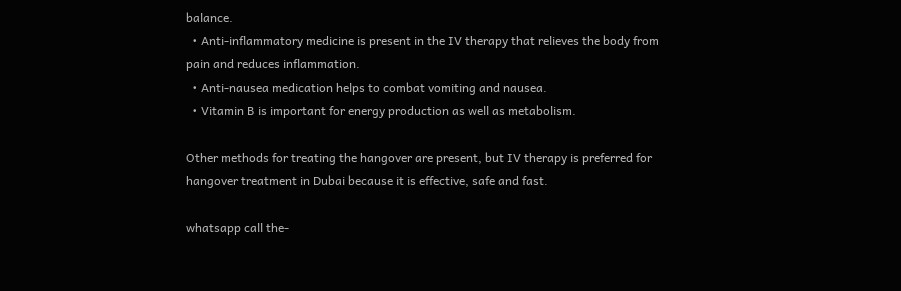balance.
  • Anti-inflammatory medicine is present in the IV therapy that relieves the body from pain and reduces inflammation.
  • Anti-nausea medication helps to combat vomiting and nausea.
  • Vitamin B is important for energy production as well as metabolism.

Other methods for treating the hangover are present, but IV therapy is preferred for hangover treatment in Dubai because it is effective, safe and fast.

whatsapp call the-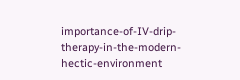importance-of-IV-drip-therapy-in-the-modern-hectic-environment